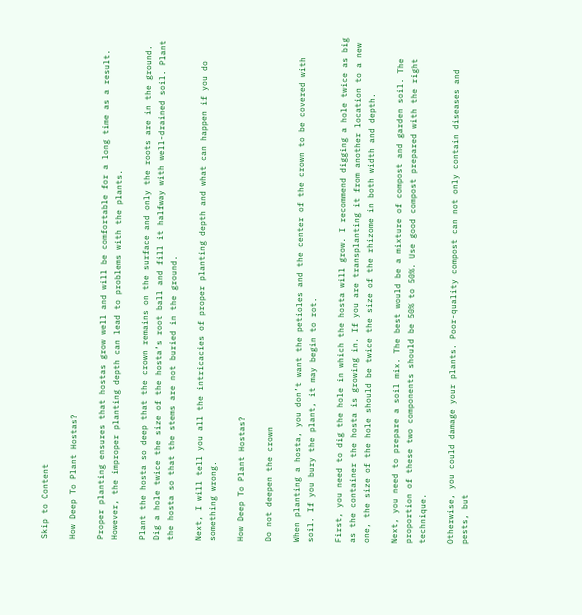Skip to Content

How Deep To Plant Hostas?

Proper planting ensures that hostas grow well and will be comfortable for a long time as a result. However, the improper planting depth can lead to problems with the plants.

Plant the hosta so deep that the crown remains on the surface and only the roots are in the ground. Dig a hole twice the size of the hosta’s root ball and fill it halfway with well-drained soil. Plant the hosta so that the stems are not buried in the ground.

Next, I will tell you all the intricacies of proper planting depth and what can happen if you do something wrong.

How Deep To Plant Hostas?

Do not deepen the crown

When planting a hosta, you don’t want the petioles and the center of the crown to be covered with soil. If you bury the plant, it may begin to rot.

First, you need to dig the hole in which the hosta will grow. I recommend digging a hole twice as big as the container the hosta is growing in. If you are transplanting it from another location to a new one, the size of the hole should be twice the size of the rhizome in both width and depth.

Next, you need to prepare a soil mix. The best would be a mixture of compost and garden soil. The proportion of these two components should be 50% to 50%. Use good compost prepared with the right technique.

Otherwise, you could damage your plants. Poor-quality compost can not only contain diseases and pests, but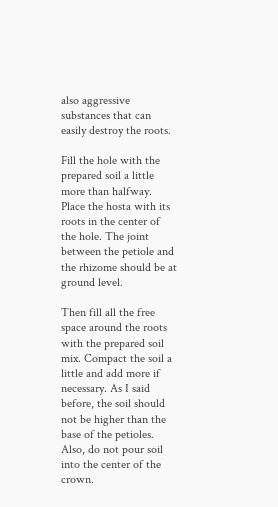also aggressive substances that can easily destroy the roots.

Fill the hole with the prepared soil a little more than halfway. Place the hosta with its roots in the center of the hole. The joint between the petiole and the rhizome should be at ground level.

Then fill all the free space around the roots with the prepared soil mix. Compact the soil a little and add more if necessary. As I said before, the soil should not be higher than the base of the petioles. Also, do not pour soil into the center of the crown.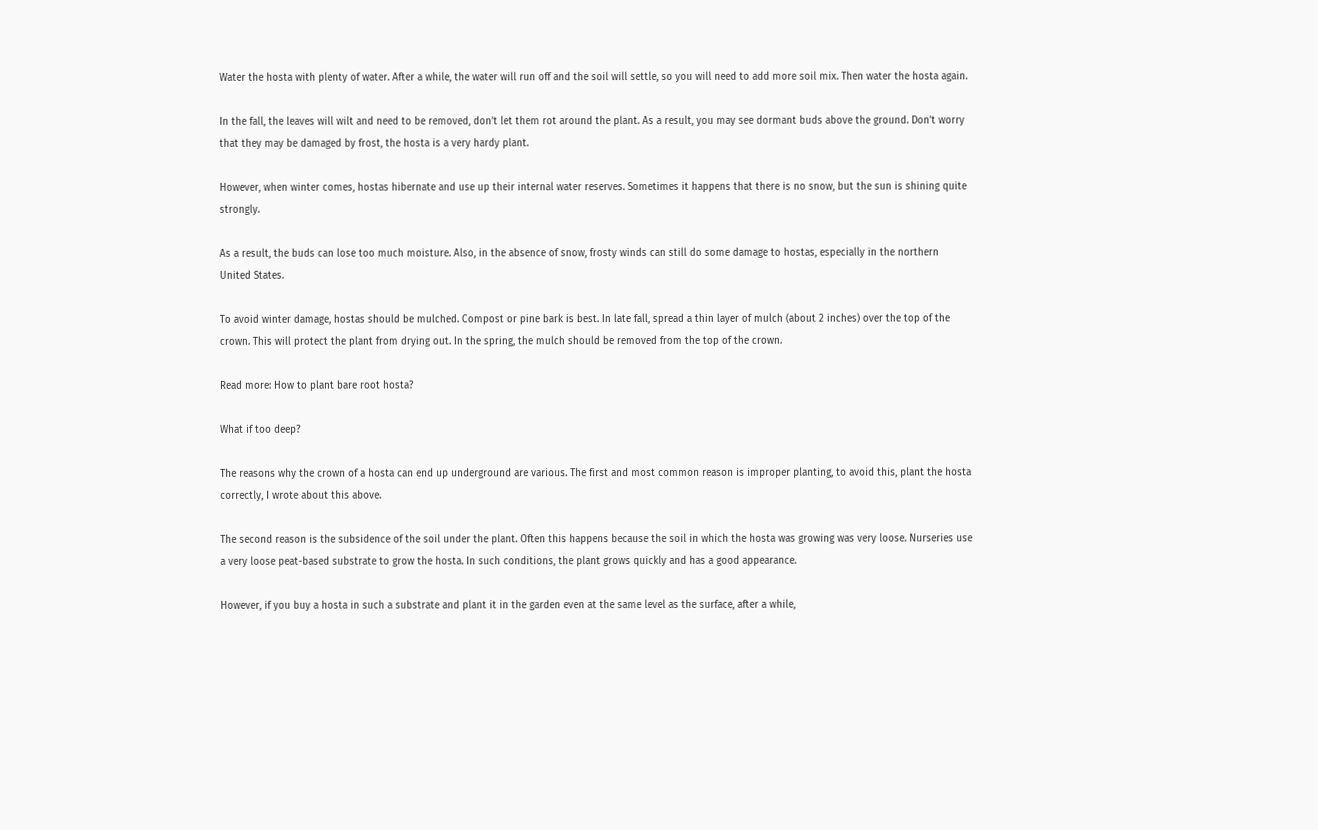Water the hosta with plenty of water. After a while, the water will run off and the soil will settle, so you will need to add more soil mix. Then water the hosta again.

In the fall, the leaves will wilt and need to be removed, don’t let them rot around the plant. As a result, you may see dormant buds above the ground. Don’t worry that they may be damaged by frost, the hosta is a very hardy plant.

However, when winter comes, hostas hibernate and use up their internal water reserves. Sometimes it happens that there is no snow, but the sun is shining quite strongly.

As a result, the buds can lose too much moisture. Also, in the absence of snow, frosty winds can still do some damage to hostas, especially in the northern United States.

To avoid winter damage, hostas should be mulched. Compost or pine bark is best. In late fall, spread a thin layer of mulch (about 2 inches) over the top of the crown. This will protect the plant from drying out. In the spring, the mulch should be removed from the top of the crown.

Read more: How to plant bare root hosta?

What if too deep?

The reasons why the crown of a hosta can end up underground are various. The first and most common reason is improper planting, to avoid this, plant the hosta correctly, I wrote about this above.

The second reason is the subsidence of the soil under the plant. Often this happens because the soil in which the hosta was growing was very loose. Nurseries use a very loose peat-based substrate to grow the hosta. In such conditions, the plant grows quickly and has a good appearance.

However, if you buy a hosta in such a substrate and plant it in the garden even at the same level as the surface, after a while,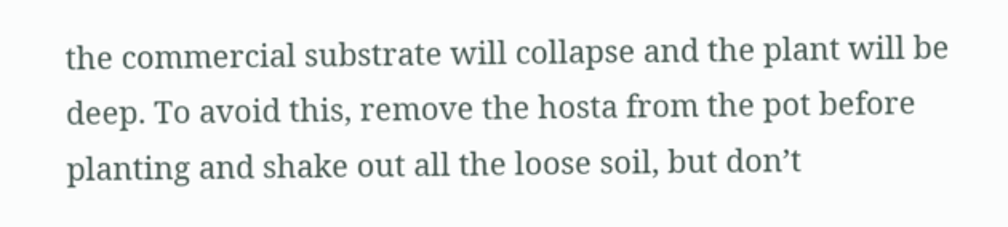the commercial substrate will collapse and the plant will be deep. To avoid this, remove the hosta from the pot before planting and shake out all the loose soil, but don’t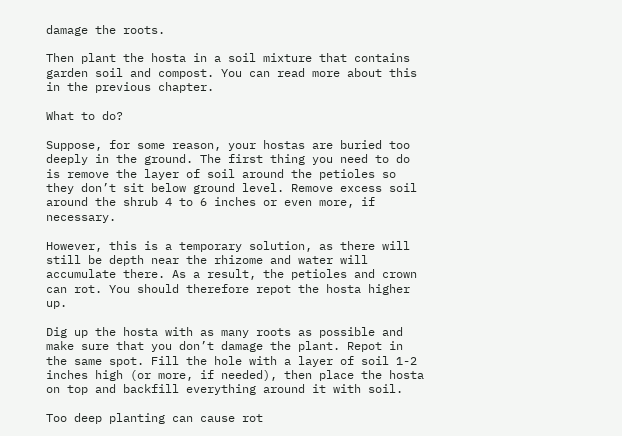damage the roots.

Then plant the hosta in a soil mixture that contains garden soil and compost. You can read more about this in the previous chapter.

What to do?

Suppose, for some reason, your hostas are buried too deeply in the ground. The first thing you need to do is remove the layer of soil around the petioles so they don’t sit below ground level. Remove excess soil around the shrub 4 to 6 inches or even more, if necessary.

However, this is a temporary solution, as there will still be depth near the rhizome and water will accumulate there. As a result, the petioles and crown can rot. You should therefore repot the hosta higher up.

Dig up the hosta with as many roots as possible and make sure that you don’t damage the plant. Repot in the same spot. Fill the hole with a layer of soil 1-2 inches high (or more, if needed), then place the hosta on top and backfill everything around it with soil.

Too deep planting can cause rot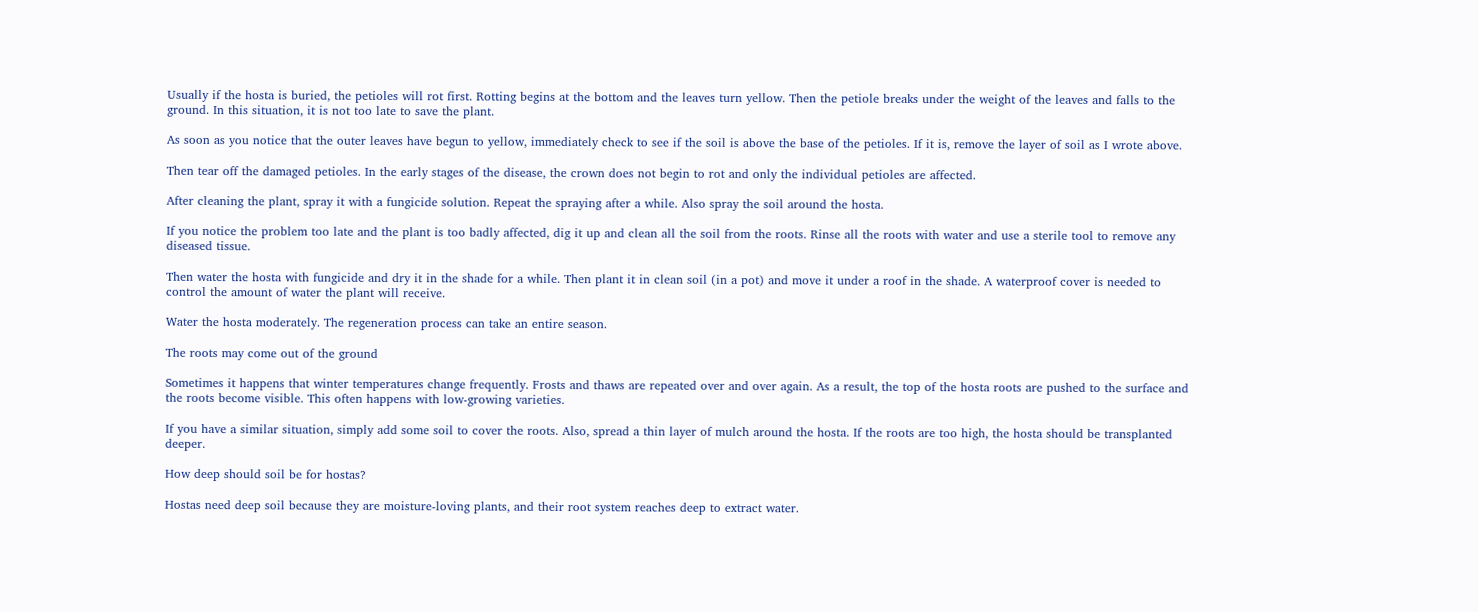Usually if the hosta is buried, the petioles will rot first. Rotting begins at the bottom and the leaves turn yellow. Then the petiole breaks under the weight of the leaves and falls to the ground. In this situation, it is not too late to save the plant.

As soon as you notice that the outer leaves have begun to yellow, immediately check to see if the soil is above the base of the petioles. If it is, remove the layer of soil as I wrote above.

Then tear off the damaged petioles. In the early stages of the disease, the crown does not begin to rot and only the individual petioles are affected.

After cleaning the plant, spray it with a fungicide solution. Repeat the spraying after a while. Also spray the soil around the hosta.

If you notice the problem too late and the plant is too badly affected, dig it up and clean all the soil from the roots. Rinse all the roots with water and use a sterile tool to remove any diseased tissue.

Then water the hosta with fungicide and dry it in the shade for a while. Then plant it in clean soil (in a pot) and move it under a roof in the shade. A waterproof cover is needed to control the amount of water the plant will receive.

Water the hosta moderately. The regeneration process can take an entire season.

The roots may come out of the ground

Sometimes it happens that winter temperatures change frequently. Frosts and thaws are repeated over and over again. As a result, the top of the hosta roots are pushed to the surface and the roots become visible. This often happens with low-growing varieties.

If you have a similar situation, simply add some soil to cover the roots. Also, spread a thin layer of mulch around the hosta. If the roots are too high, the hosta should be transplanted deeper.

How deep should soil be for hostas?

Hostas need deep soil because they are moisture-loving plants, and their root system reaches deep to extract water.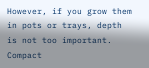However, if you grow them in pots or trays, depth is not too important. Compact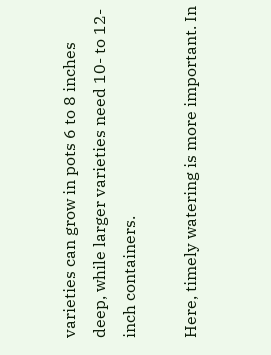varieties can grow in pots 6 to 8 inches deep, while larger varieties need 10- to 12-inch containers.

Here, timely watering is more important. In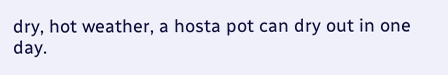dry, hot weather, a hosta pot can dry out in one day.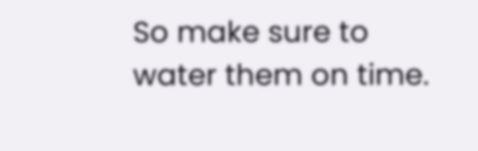So make sure to water them on time.